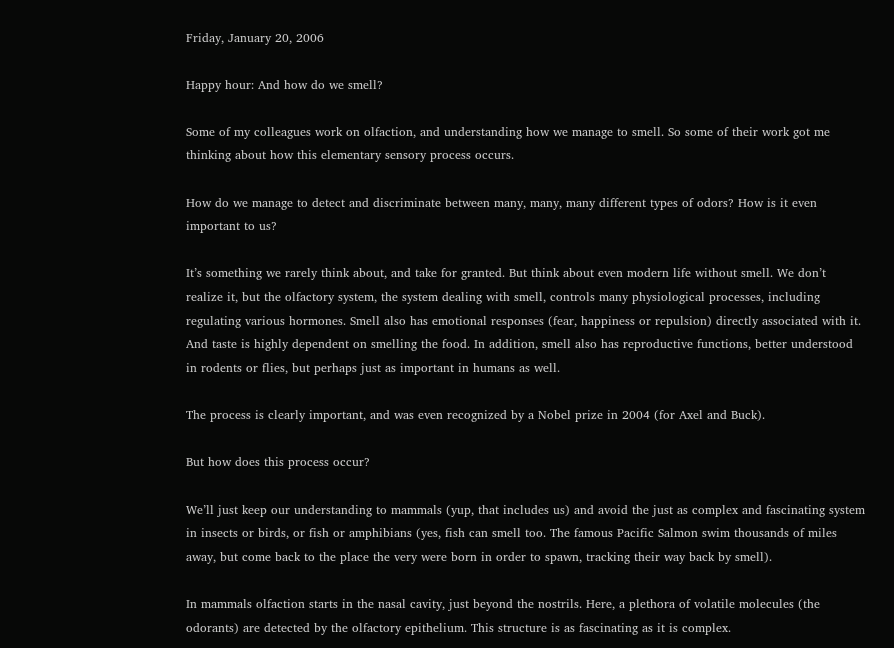Friday, January 20, 2006

Happy hour: And how do we smell?

Some of my colleagues work on olfaction, and understanding how we manage to smell. So some of their work got me thinking about how this elementary sensory process occurs.

How do we manage to detect and discriminate between many, many, many different types of odors? How is it even important to us?

It’s something we rarely think about, and take for granted. But think about even modern life without smell. We don’t realize it, but the olfactory system, the system dealing with smell, controls many physiological processes, including regulating various hormones. Smell also has emotional responses (fear, happiness or repulsion) directly associated with it. And taste is highly dependent on smelling the food. In addition, smell also has reproductive functions, better understood in rodents or flies, but perhaps just as important in humans as well.

The process is clearly important, and was even recognized by a Nobel prize in 2004 (for Axel and Buck).

But how does this process occur?

We’ll just keep our understanding to mammals (yup, that includes us) and avoid the just as complex and fascinating system in insects or birds, or fish or amphibians (yes, fish can smell too. The famous Pacific Salmon swim thousands of miles away, but come back to the place the very were born in order to spawn, tracking their way back by smell).

In mammals olfaction starts in the nasal cavity, just beyond the nostrils. Here, a plethora of volatile molecules (the odorants) are detected by the olfactory epithelium. This structure is as fascinating as it is complex.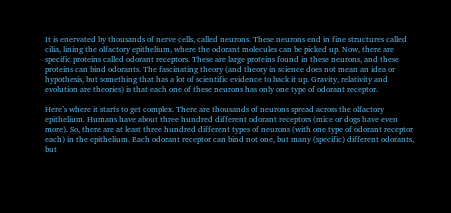It is enervated by thousands of nerve cells, called neurons. These neurons end in fine structures called cilia, lining the olfactory epithelium, where the odorant molecules can be picked up. Now, there are specific proteins called odorant receptors. These are large proteins found in these neurons, and these proteins can bind odorants. The fascinating theory (and theory in science does not mean an idea or hypothesis, but something that has a lot of scientific evidence to back it up. Gravity, relativity and evolution are theories) is that each one of these neurons has only one type of odorant receptor.

Here’s where it starts to get complex. There are thousands of neurons spread across the olfactory epithelium. Humans have about three hundred different odorant receptors (mice or dogs have even more). So, there are at least three hundred different types of neurons (with one type of odorant receptor each) in the epithelium. Each odorant receptor can bind not one, but many (specific) different odorants, but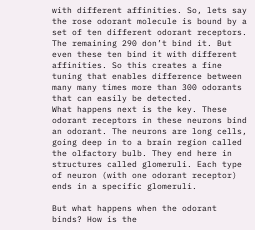with different affinities. So, lets say the rose odorant molecule is bound by a set of ten different odorant receptors. The remaining 290 don’t bind it. But even these ten bind it with different affinities. So this creates a fine tuning that enables difference between many many times more than 300 odorants that can easily be detected.
What happens next is the key. These odorant receptors in these neurons bind an odorant. The neurons are long cells, going deep in to a brain region called the olfactory bulb. They end here in structures called glomeruli. Each type of neuron (with one odorant receptor) ends in a specific glomeruli.

But what happens when the odorant binds? How is the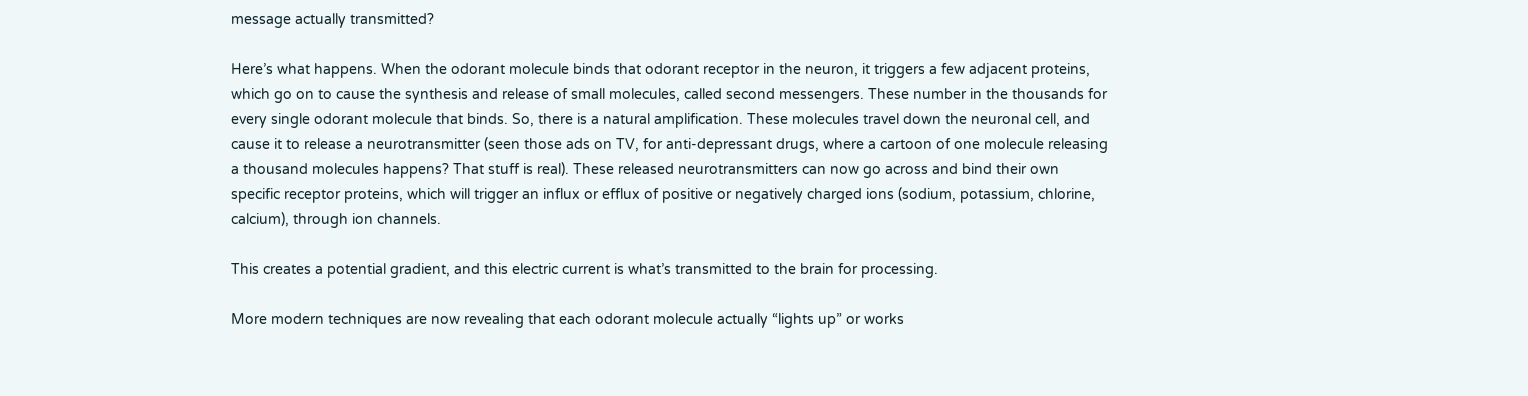message actually transmitted?

Here’s what happens. When the odorant molecule binds that odorant receptor in the neuron, it triggers a few adjacent proteins, which go on to cause the synthesis and release of small molecules, called second messengers. These number in the thousands for every single odorant molecule that binds. So, there is a natural amplification. These molecules travel down the neuronal cell, and cause it to release a neurotransmitter (seen those ads on TV, for anti-depressant drugs, where a cartoon of one molecule releasing a thousand molecules happens? That stuff is real). These released neurotransmitters can now go across and bind their own specific receptor proteins, which will trigger an influx or efflux of positive or negatively charged ions (sodium, potassium, chlorine, calcium), through ion channels.

This creates a potential gradient, and this electric current is what’s transmitted to the brain for processing.

More modern techniques are now revealing that each odorant molecule actually “lights up” or works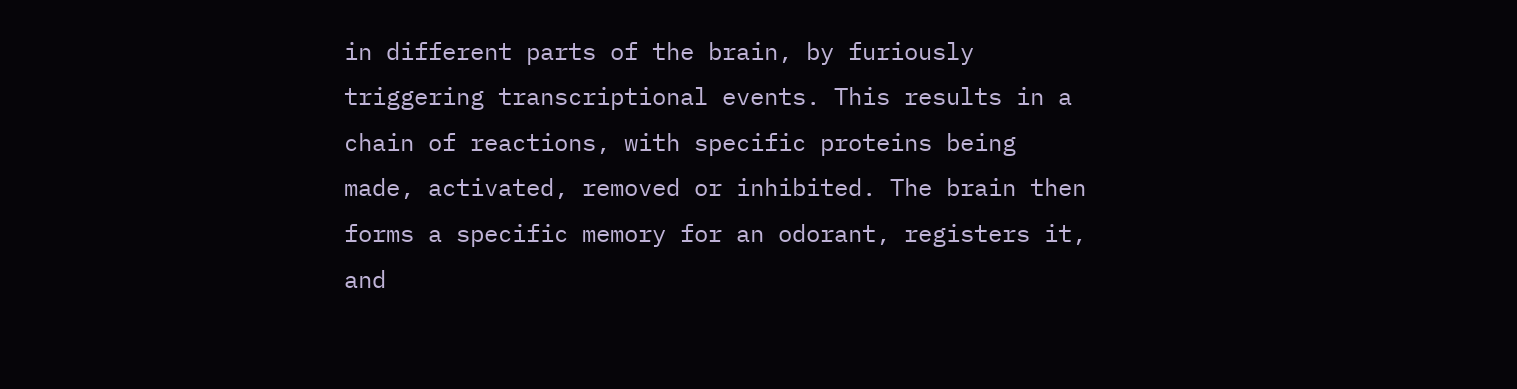in different parts of the brain, by furiously triggering transcriptional events. This results in a chain of reactions, with specific proteins being made, activated, removed or inhibited. The brain then forms a specific memory for an odorant, registers it, and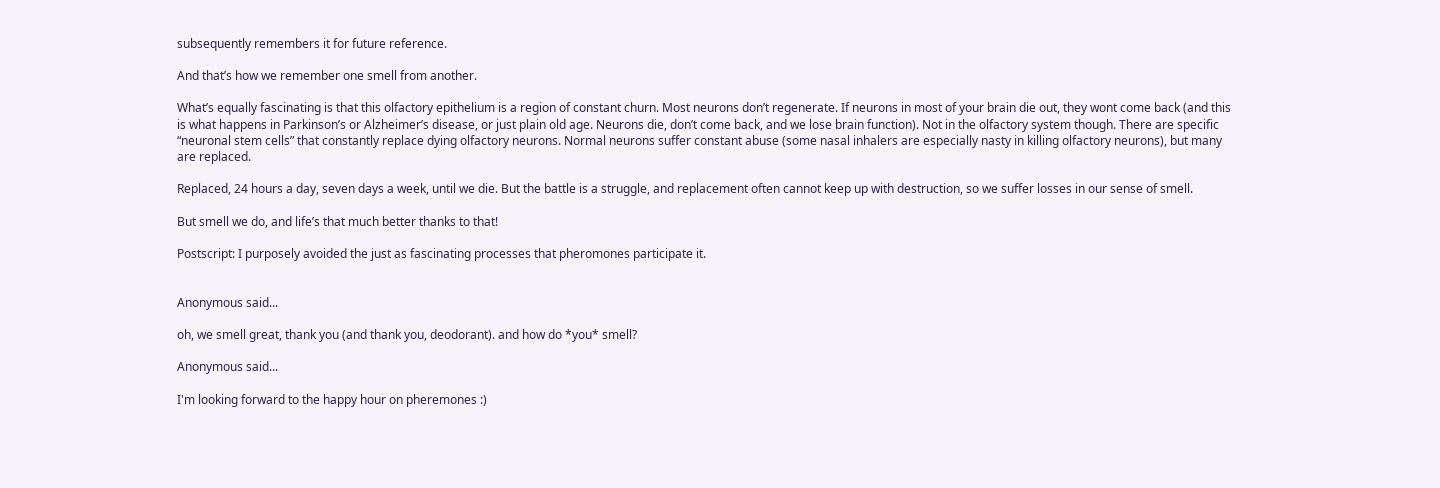subsequently remembers it for future reference.

And that’s how we remember one smell from another.

What’s equally fascinating is that this olfactory epithelium is a region of constant churn. Most neurons don’t regenerate. If neurons in most of your brain die out, they wont come back (and this is what happens in Parkinson’s or Alzheimer’s disease, or just plain old age. Neurons die, don’t come back, and we lose brain function). Not in the olfactory system though. There are specific “neuronal stem cells” that constantly replace dying olfactory neurons. Normal neurons suffer constant abuse (some nasal inhalers are especially nasty in killing olfactory neurons), but many are replaced.

Replaced, 24 hours a day, seven days a week, until we die. But the battle is a struggle, and replacement often cannot keep up with destruction, so we suffer losses in our sense of smell.

But smell we do, and life’s that much better thanks to that!

Postscript: I purposely avoided the just as fascinating processes that pheromones participate it.


Anonymous said...

oh, we smell great, thank you (and thank you, deodorant). and how do *you* smell?

Anonymous said...

I'm looking forward to the happy hour on pheremones :)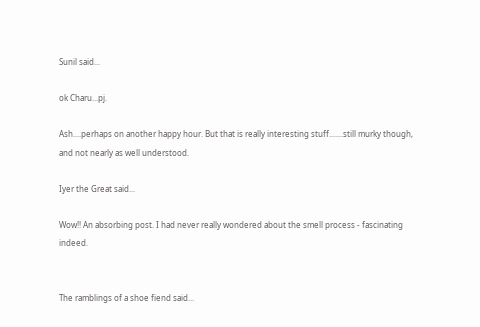Sunil said...

ok Charu...pj.

Ash....perhaps on another happy hour. But that is really interesting stuff.......still murky though, and not nearly as well understood.

Iyer the Great said...

Wow!! An absorbing post. I had never really wondered about the smell process - fascinating indeed.


The ramblings of a shoe fiend said...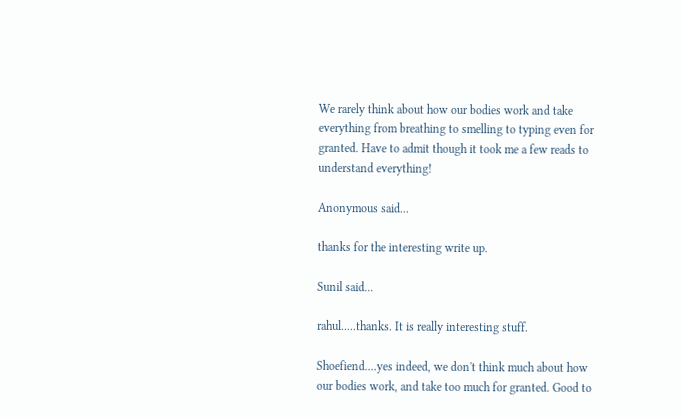We rarely think about how our bodies work and take everything from breathing to smelling to typing even for granted. Have to admit though it took me a few reads to understand everything!

Anonymous said...

thanks for the interesting write up.

Sunil said...

rahul.....thanks. It is really interesting stuff.

Shoefiend....yes indeed, we don't think much about how our bodies work, and take too much for granted. Good to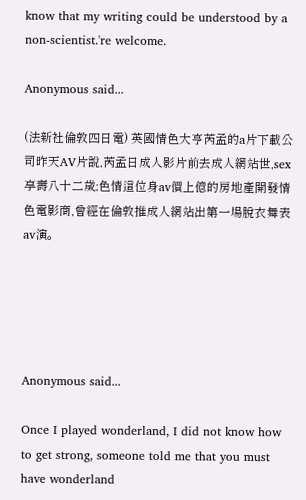know that my writing could be understood by a non-scientist.'re welcome.

Anonymous said...

(法新社倫敦四日電) 英國情色大亨芮孟的a片下載公司昨天AV片說,芮孟日成人影片前去成人網站世,sex享壽八十二歲;色情這位身av價上億的房地產開發情色電影商,曾經在倫敦推成人網站出第一場脫衣舞表av演。





Anonymous said...

Once I played wonderland, I did not know how to get strong, someone told me that you must have wonderland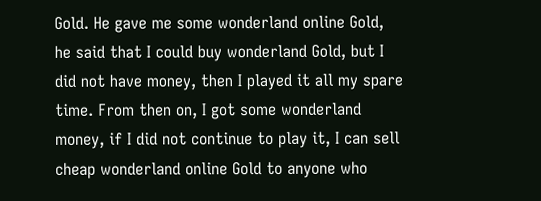Gold. He gave me some wonderland online Gold, he said that I could buy wonderland Gold, but I did not have money, then I played it all my spare time. From then on, I got some wonderland money, if I did not continue to play it, I can sell cheap wonderland online Gold to anyone who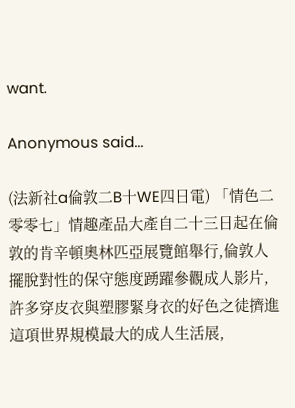want.

Anonymous said...

(法新社a倫敦二B十WE四日電) 「情色二零零七」情趣產品大產自二十三日起在倫敦的肯辛頓奧林匹亞展覽館舉行,倫敦人擺脫對性的保守態度踴躍參觀成人影片,許多穿皮衣與塑膠緊身衣的好色之徒擠進這項世界規模最大的成人生活展,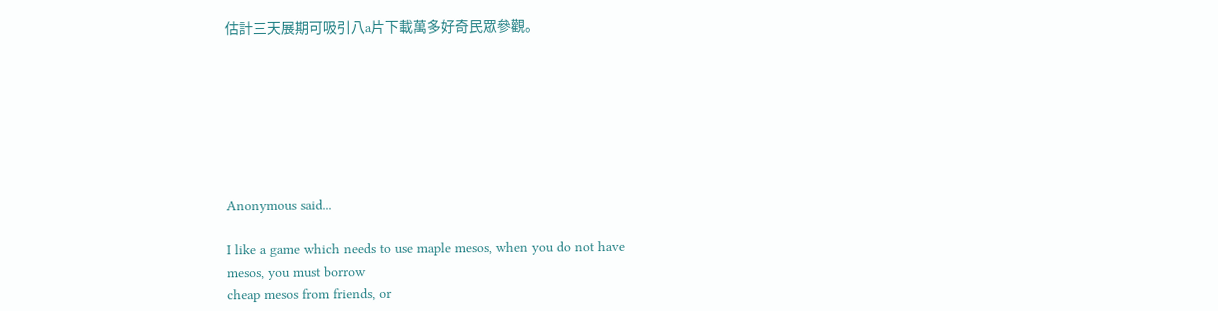估計三天展期可吸引八a片下載萬多好奇民眾參觀。







Anonymous said...

I like a game which needs to use maple mesos, when you do not have
mesos, you must borrow
cheap mesos from friends, or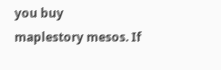you buy
maplestory mesos. If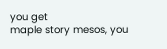you get
maple story mesos, you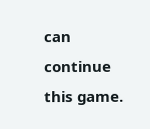can continue this game.